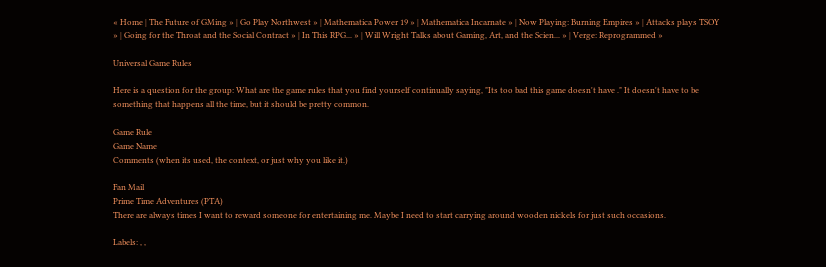« Home | The Future of GMing » | Go Play Northwest » | Mathematica Power 19 » | Mathematica Incarnate » | Now Playing: Burning Empires » | Attacks plays TSOY » | Going for the Throat and the Social Contract » | In This RPG... » | Will Wright Talks about Gaming, Art, and the Scien... » | Verge: Reprogrammed »

Universal Game Rules

Here is a question for the group: What are the game rules that you find yourself continually saying, "Its too bad this game doesn't have ." It doesn't have to be something that happens all the time, but it should be pretty common.

Game Rule
Game Name
Comments (when its used, the context, or just why you like it.)

Fan Mail
Prime Time Adventures (PTA)
There are always times I want to reward someone for entertaining me. Maybe I need to start carrying around wooden nickels for just such occasions.

Labels: , ,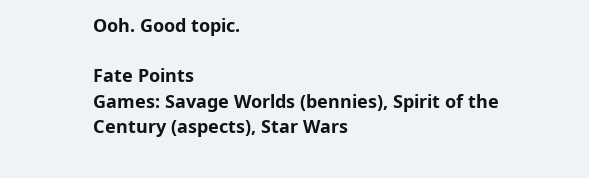Ooh. Good topic.

Fate Points
Games: Savage Worlds (bennies), Spirit of the Century (aspects), Star Wars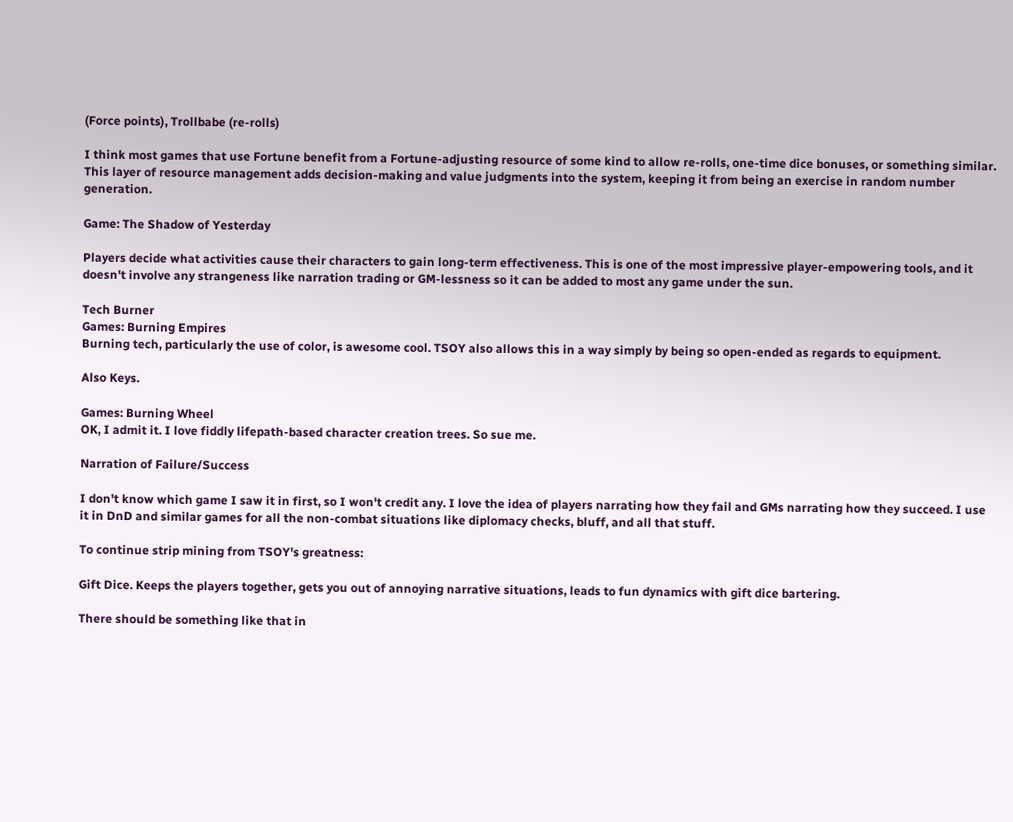(Force points), Trollbabe (re-rolls)

I think most games that use Fortune benefit from a Fortune-adjusting resource of some kind to allow re-rolls, one-time dice bonuses, or something similar. This layer of resource management adds decision-making and value judgments into the system, keeping it from being an exercise in random number generation.

Game: The Shadow of Yesterday

Players decide what activities cause their characters to gain long-term effectiveness. This is one of the most impressive player-empowering tools, and it doesn't involve any strangeness like narration trading or GM-lessness so it can be added to most any game under the sun.

Tech Burner
Games: Burning Empires
Burning tech, particularly the use of color, is awesome cool. TSOY also allows this in a way simply by being so open-ended as regards to equipment.

Also Keys.

Games: Burning Wheel
OK, I admit it. I love fiddly lifepath-based character creation trees. So sue me.

Narration of Failure/Success

I don't know which game I saw it in first, so I won't credit any. I love the idea of players narrating how they fail and GMs narrating how they succeed. I use it in DnD and similar games for all the non-combat situations like diplomacy checks, bluff, and all that stuff.

To continue strip mining from TSOY's greatness:

Gift Dice. Keeps the players together, gets you out of annoying narrative situations, leads to fun dynamics with gift dice bartering.

There should be something like that in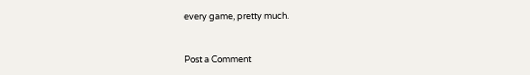every game, pretty much.


Post a Comment